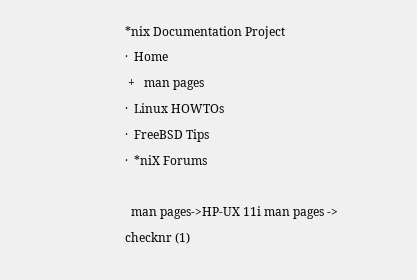*nix Documentation Project
·  Home
 +   man pages
·  Linux HOWTOs
·  FreeBSD Tips
·  *niX Forums

  man pages->HP-UX 11i man pages -> checknr (1)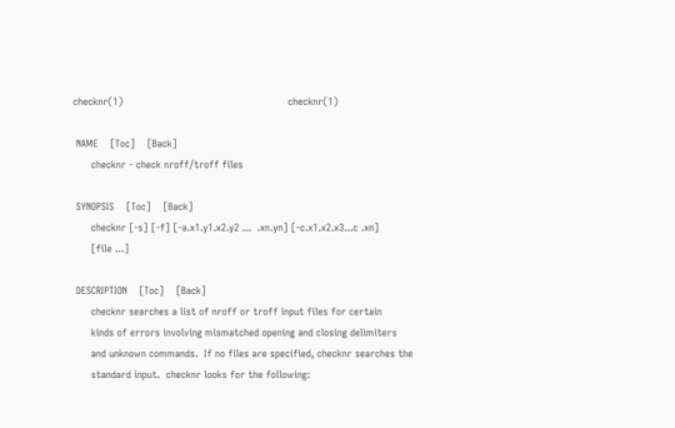checknr(1)                                                       checknr(1)

 NAME    [Toc]    [Back]
      checknr - check nroff/troff files

 SYNOPSIS    [Toc]    [Back]
      checknr [-s] [-f] [-a.x1.y1.x2.y2 ...  .xn.yn] [-c.x1.x2.x3...c .xn]
      [file ...]

 DESCRIPTION    [Toc]    [Back]
      checknr searches a list of nroff or troff input files for certain
      kinds of errors involving mismatched opening and closing delimiters
      and unknown commands.  If no files are specified, checknr searches the
      standard input.  checknr looks for the following: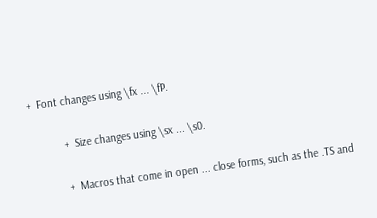+  Font changes using \fx ... \fP.

           +  Size changes using \sx ... \s0.

           +  Macros that come in open ... close forms, such as the .TS and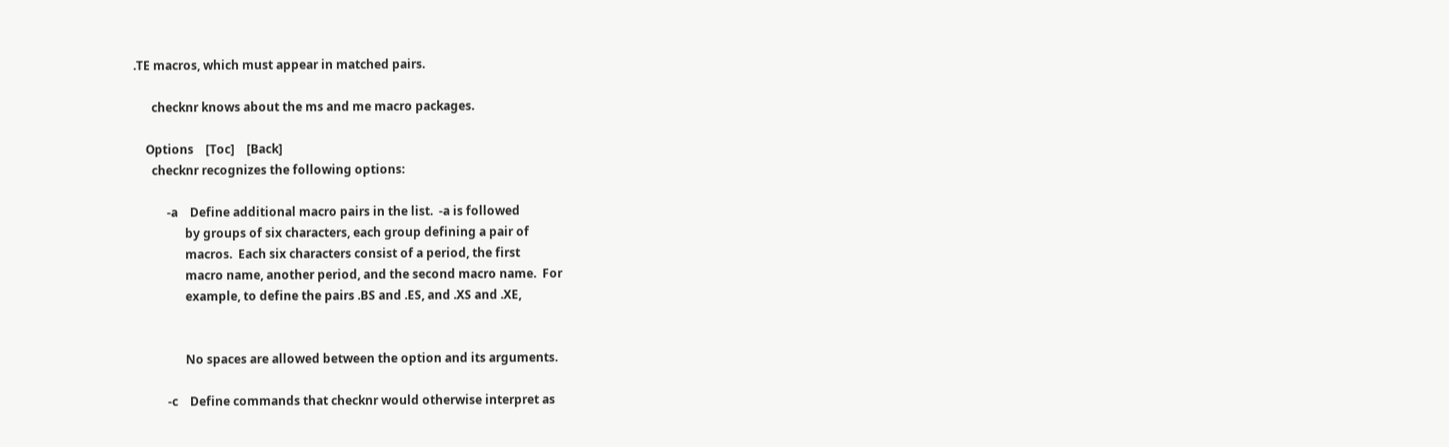.TE macros, which must appear in matched pairs.

      checknr knows about the ms and me macro packages.

    Options    [Toc]    [Back]
      checknr recognizes the following options:

           -a    Define additional macro pairs in the list.  -a is followed
                 by groups of six characters, each group defining a pair of
                 macros.  Each six characters consist of a period, the first
                 macro name, another period, and the second macro name.  For
                 example, to define the pairs .BS and .ES, and .XS and .XE,


                 No spaces are allowed between the option and its arguments.

           -c    Define commands that checknr would otherwise interpret as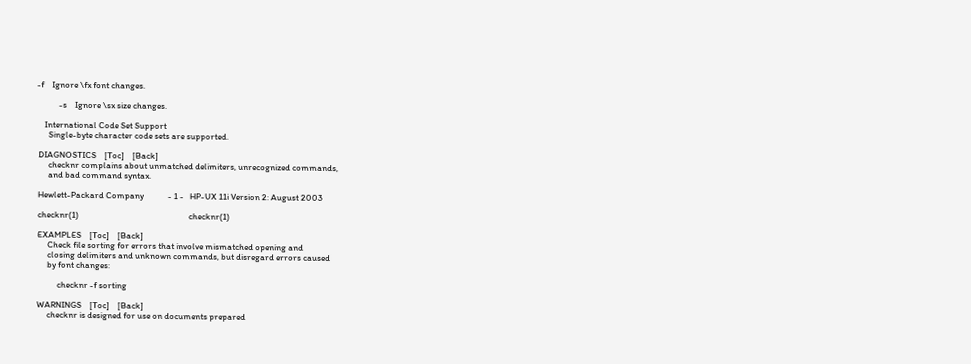-f    Ignore \fx font changes.

           -s    Ignore \sx size changes.

    International Code Set Support
      Single-byte character code sets are supported.

 DIAGNOSTICS    [Toc]    [Back]
      checknr complains about unmatched delimiters, unrecognized commands,
      and bad command syntax.

 Hewlett-Packard Company            - 1 -   HP-UX 11i Version 2: August 2003

 checknr(1)                                                       checknr(1)

 EXAMPLES    [Toc]    [Back]
      Check file sorting for errors that involve mismatched opening and
      closing delimiters and unknown commands, but disregard errors caused
      by font changes:

           checknr -f sorting

 WARNINGS    [Toc]    [Back]
      checknr is designed for use on documents prepared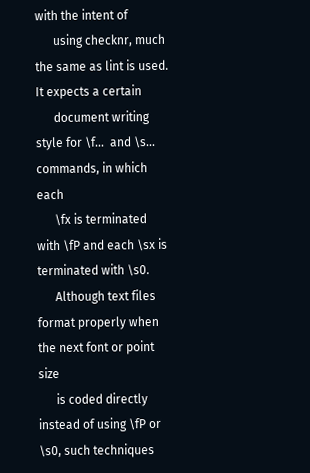with the intent of
      using checknr, much the same as lint is used.  It expects a certain
      document writing style for \f...  and \s...  commands, in which each
      \fx is terminated with \fP and each \sx is terminated with \s0.
      Although text files format properly when the next font or point size
      is coded directly instead of using \fP or \s0, such techniques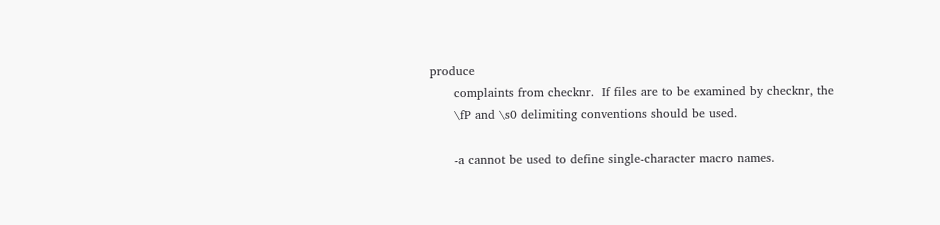produce
      complaints from checknr.  If files are to be examined by checknr, the
      \fP and \s0 delimiting conventions should be used.

      -a cannot be used to define single-character macro names.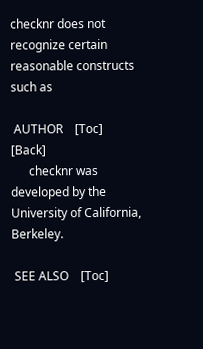checknr does not recognize certain reasonable constructs such as

 AUTHOR    [Toc]    [Back]
      checknr was developed by the University of California, Berkeley.

 SEE ALSO    [Toc]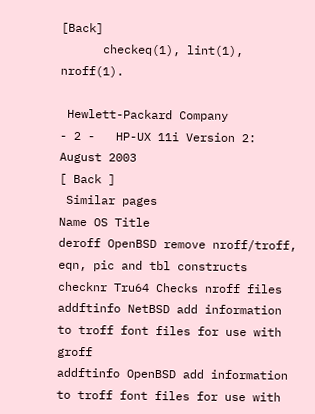[Back]
      checkeq(1), lint(1), nroff(1).

 Hewlett-Packard Company            - 2 -   HP-UX 11i Version 2: August 2003
[ Back ]
 Similar pages
Name OS Title
deroff OpenBSD remove nroff/troff, eqn, pic and tbl constructs
checknr Tru64 Checks nroff files
addftinfo NetBSD add information to troff font files for use with groff
addftinfo OpenBSD add information to troff font files for use with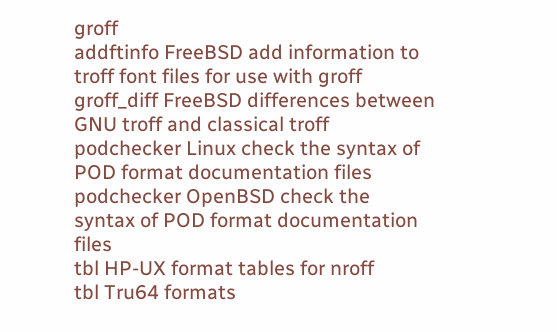groff
addftinfo FreeBSD add information to troff font files for use with groff
groff_diff FreeBSD differences between GNU troff and classical troff
podchecker Linux check the syntax of POD format documentation files
podchecker OpenBSD check the syntax of POD format documentation files
tbl HP-UX format tables for nroff
tbl Tru64 formats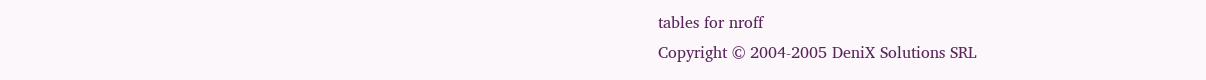tables for nroff
Copyright © 2004-2005 DeniX Solutions SRL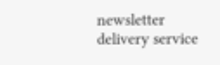newsletter delivery service